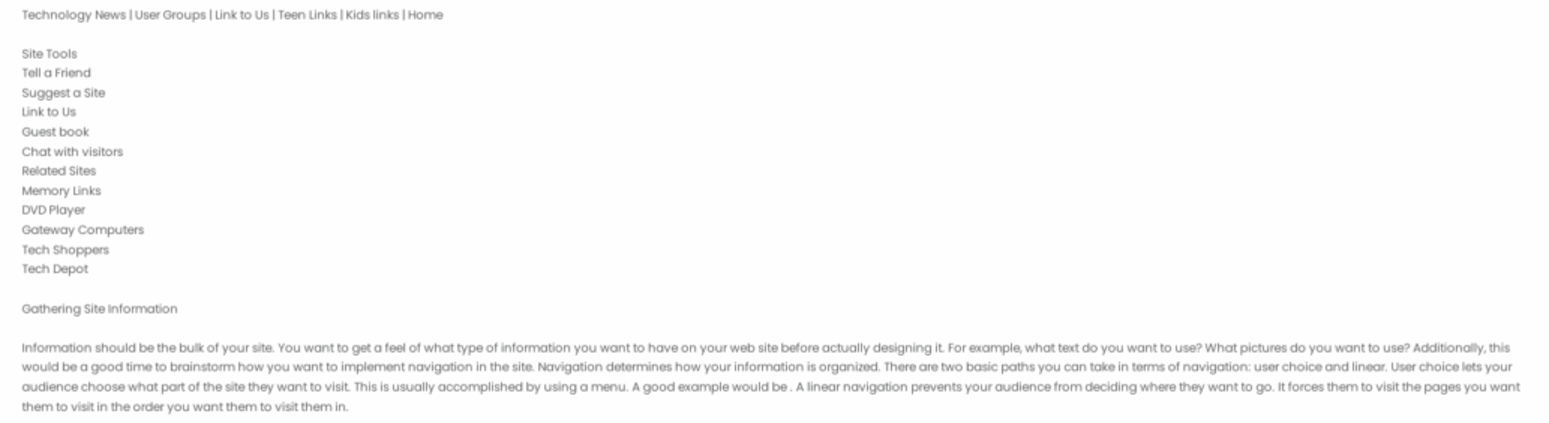Technology News | User Groups | Link to Us | Teen Links | Kids links | Home

Site Tools
Tell a Friend
Suggest a Site
Link to Us
Guest book
Chat with visitors
Related Sites
Memory Links
DVD Player
Gateway Computers
Tech Shoppers
Tech Depot

Gathering Site Information

Information should be the bulk of your site. You want to get a feel of what type of information you want to have on your web site before actually designing it. For example, what text do you want to use? What pictures do you want to use? Additionally, this would be a good time to brainstorm how you want to implement navigation in the site. Navigation determines how your information is organized. There are two basic paths you can take in terms of navigation: user choice and linear. User choice lets your audience choose what part of the site they want to visit. This is usually accomplished by using a menu. A good example would be . A linear navigation prevents your audience from deciding where they want to go. It forces them to visit the pages you want them to visit in the order you want them to visit them in.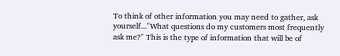To think of other information you may need to gather, ask yourself..."What questions do my customers most frequently ask me?" This is the type of information that will be of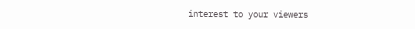interest to your viewers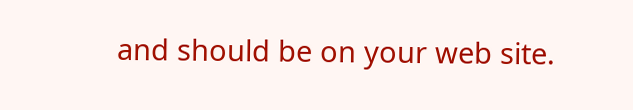and should be on your web site.